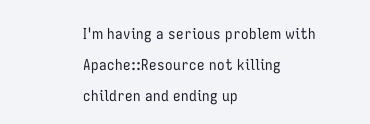I'm having a serious problem with Apache::Resource not killing
children and ending up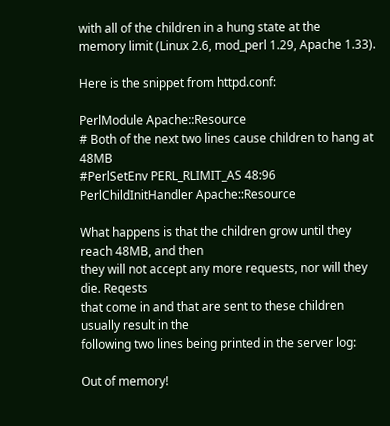with all of the children in a hung state at the
memory limit (Linux 2.6, mod_perl 1.29, Apache 1.33).

Here is the snippet from httpd.conf:

PerlModule Apache::Resource
# Both of the next two lines cause children to hang at 48MB
#PerlSetEnv PERL_RLIMIT_AS 48:96
PerlChildInitHandler Apache::Resource

What happens is that the children grow until they reach 48MB, and then
they will not accept any more requests, nor will they die. Reqests
that come in and that are sent to these children usually result in the
following two lines being printed in the server log:

Out of memory!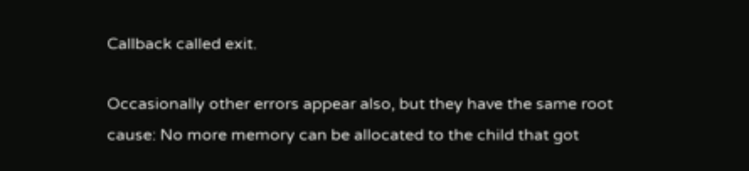Callback called exit.

Occasionally other errors appear also, but they have the same root
cause: No more memory can be allocated to the child that got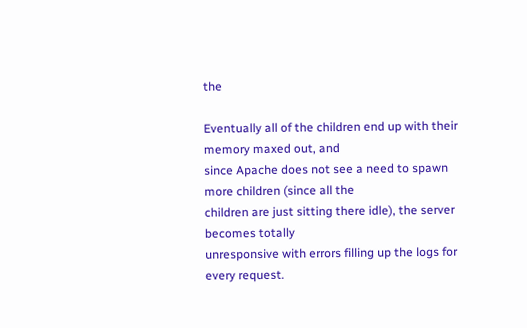the

Eventually all of the children end up with their memory maxed out, and
since Apache does not see a need to spawn more children (since all the
children are just sitting there idle), the server becomes totally
unresponsive with errors filling up the logs for every request.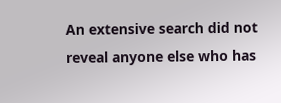An extensive search did not reveal anyone else who has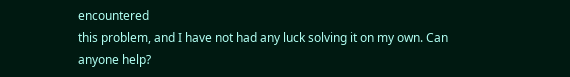encountered
this problem, and I have not had any luck solving it on my own. Can
anyone help?